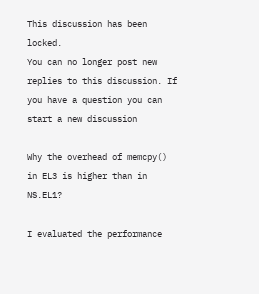This discussion has been locked.
You can no longer post new replies to this discussion. If you have a question you can start a new discussion

Why the overhead of memcpy() in EL3 is higher than in NS.EL1?

I evaluated the performance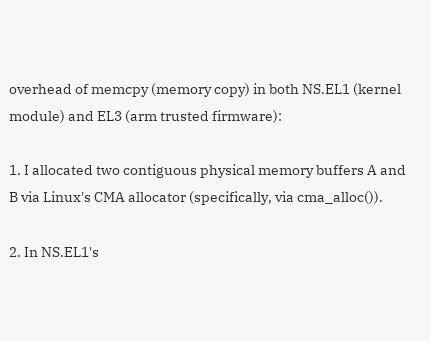overhead of memcpy (memory copy) in both NS.EL1 (kernel module) and EL3 (arm trusted firmware):

1. I allocated two contiguous physical memory buffers A and B via Linux's CMA allocator (specifically, via cma_alloc()).

2. In NS.EL1's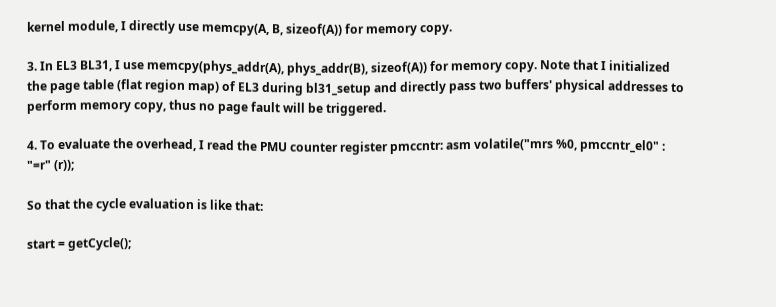kernel module, I directly use memcpy(A, B, sizeof(A)) for memory copy.

3. In EL3 BL31, I use memcpy(phys_addr(A), phys_addr(B), sizeof(A)) for memory copy. Note that I initialized the page table (flat region map) of EL3 during bl31_setup and directly pass two buffers' physical addresses to perform memory copy, thus no page fault will be triggered.

4. To evaluate the overhead, I read the PMU counter register pmccntr: asm volatile("mrs %0, pmccntr_el0" : "=r" (r));

So that the cycle evaluation is like that:

start = getCycle();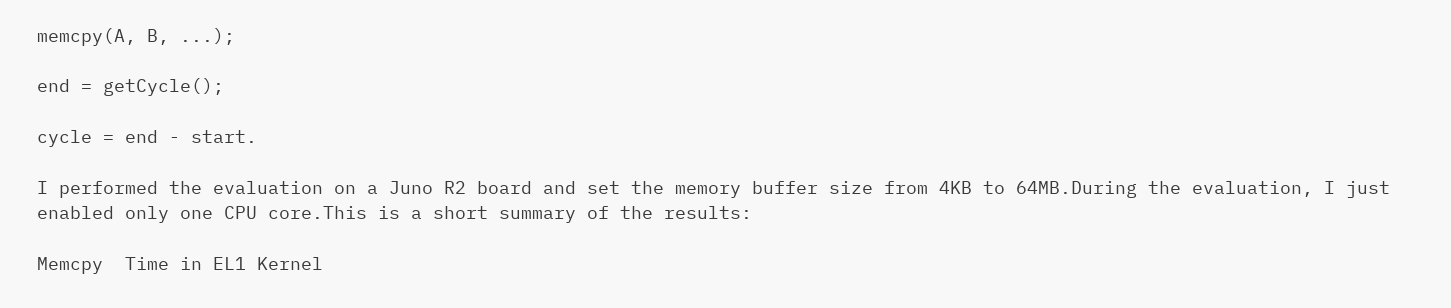memcpy(A, B, ...);

end = getCycle();

cycle = end - start.

I performed the evaluation on a Juno R2 board and set the memory buffer size from 4KB to 64MB.During the evaluation, I just enabled only one CPU core.This is a short summary of the results:

Memcpy  Time in EL1 Kernel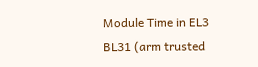Module Time in EL3 BL31 (arm trusted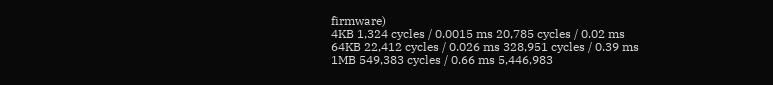firmware)
4KB 1,324 cycles / 0.0015 ms 20,785 cycles / 0.02 ms
64KB 22,412 cycles / 0.026 ms 328,951 cycles / 0.39 ms
1MB 549,383 cycles / 0.66 ms 5,446,983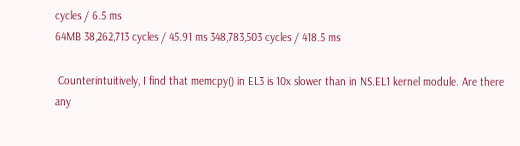cycles / 6.5 ms
64MB 38,262,713 cycles / 45.91 ms 348,783,503 cycles / 418.5 ms

 Counterintuitively, I find that memcpy() in EL3 is 10x slower than in NS.EL1 kernel module. Are there any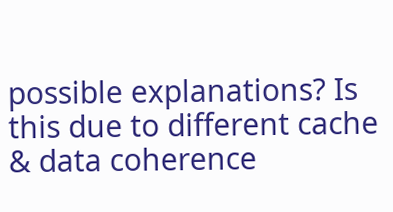possible explanations? Is this due to different cache & data coherence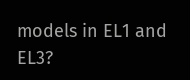models in EL1 and EL3?